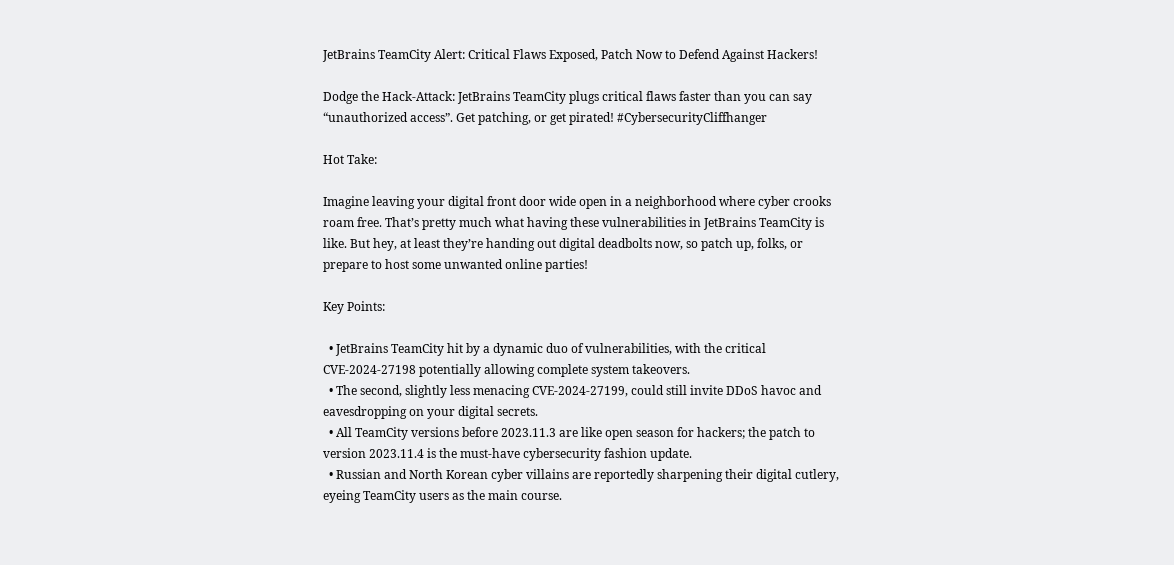JetBrains TeamCity Alert: Critical Flaws Exposed, Patch Now to Defend Against Hackers!

Dodge the Hack-Attack: JetBrains TeamCity plugs critical flaws faster than you can say “unauthorized access”. Get patching, or get pirated! #CybersecurityCliffhanger

Hot Take:

Imagine leaving your digital front door wide open in a neighborhood where cyber crooks roam free. That’s pretty much what having these vulnerabilities in JetBrains TeamCity is like. But hey, at least they’re handing out digital deadbolts now, so patch up, folks, or prepare to host some unwanted online parties!

Key Points:

  • JetBrains TeamCity hit by a dynamic duo of vulnerabilities, with the critical CVE-2024-27198 potentially allowing complete system takeovers.
  • The second, slightly less menacing CVE-2024-27199, could still invite DDoS havoc and eavesdropping on your digital secrets.
  • All TeamCity versions before 2023.11.3 are like open season for hackers; the patch to version 2023.11.4 is the must-have cybersecurity fashion update.
  • Russian and North Korean cyber villains are reportedly sharpening their digital cutlery, eyeing TeamCity users as the main course.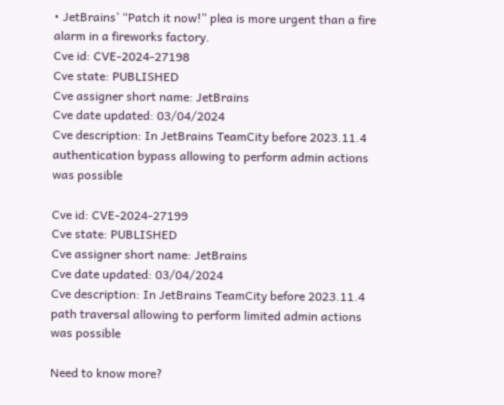• JetBrains’ “Patch it now!” plea is more urgent than a fire alarm in a fireworks factory.
Cve id: CVE-2024-27198
Cve state: PUBLISHED
Cve assigner short name: JetBrains
Cve date updated: 03/04/2024
Cve description: In JetBrains TeamCity before 2023.11.4 authentication bypass allowing to perform admin actions was possible

Cve id: CVE-2024-27199
Cve state: PUBLISHED
Cve assigner short name: JetBrains
Cve date updated: 03/04/2024
Cve description: In JetBrains TeamCity before 2023.11.4 path traversal allowing to perform limited admin actions was possible

Need to know more?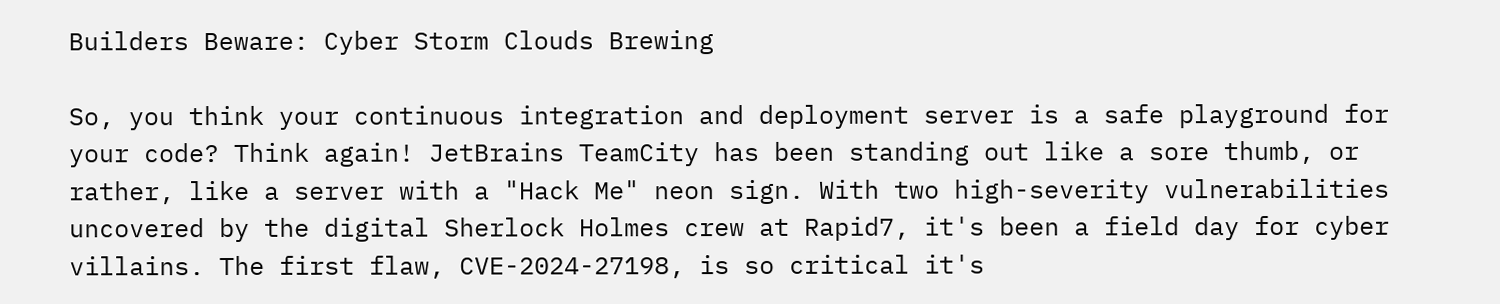Builders Beware: Cyber Storm Clouds Brewing

So, you think your continuous integration and deployment server is a safe playground for your code? Think again! JetBrains TeamCity has been standing out like a sore thumb, or rather, like a server with a "Hack Me" neon sign. With two high-severity vulnerabilities uncovered by the digital Sherlock Holmes crew at Rapid7, it's been a field day for cyber villains. The first flaw, CVE-2024-27198, is so critical it's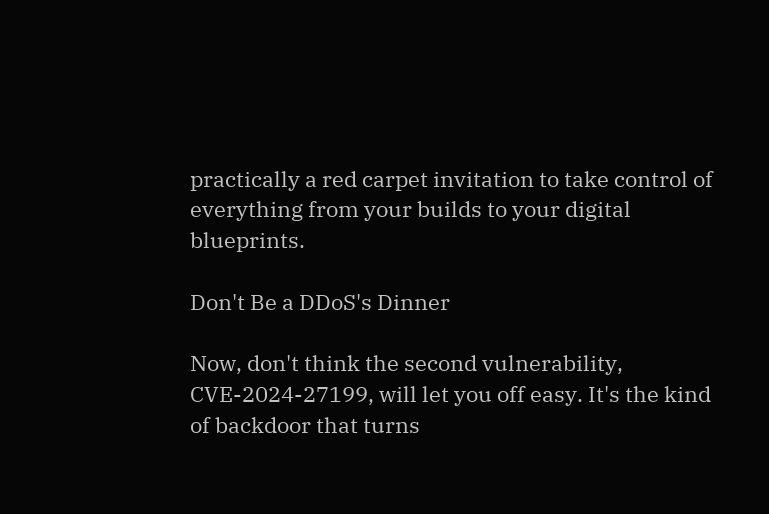practically a red carpet invitation to take control of everything from your builds to your digital blueprints.

Don't Be a DDoS's Dinner

Now, don't think the second vulnerability, CVE-2024-27199, will let you off easy. It's the kind of backdoor that turns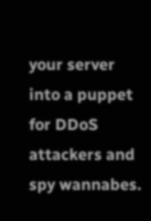your server into a puppet for DDoS attackers and spy wannabes.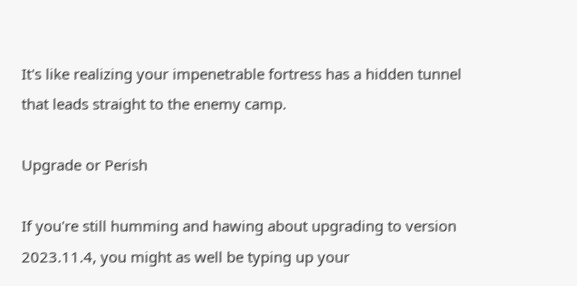It's like realizing your impenetrable fortress has a hidden tunnel that leads straight to the enemy camp.

Upgrade or Perish

If you're still humming and hawing about upgrading to version 2023.11.4, you might as well be typing up your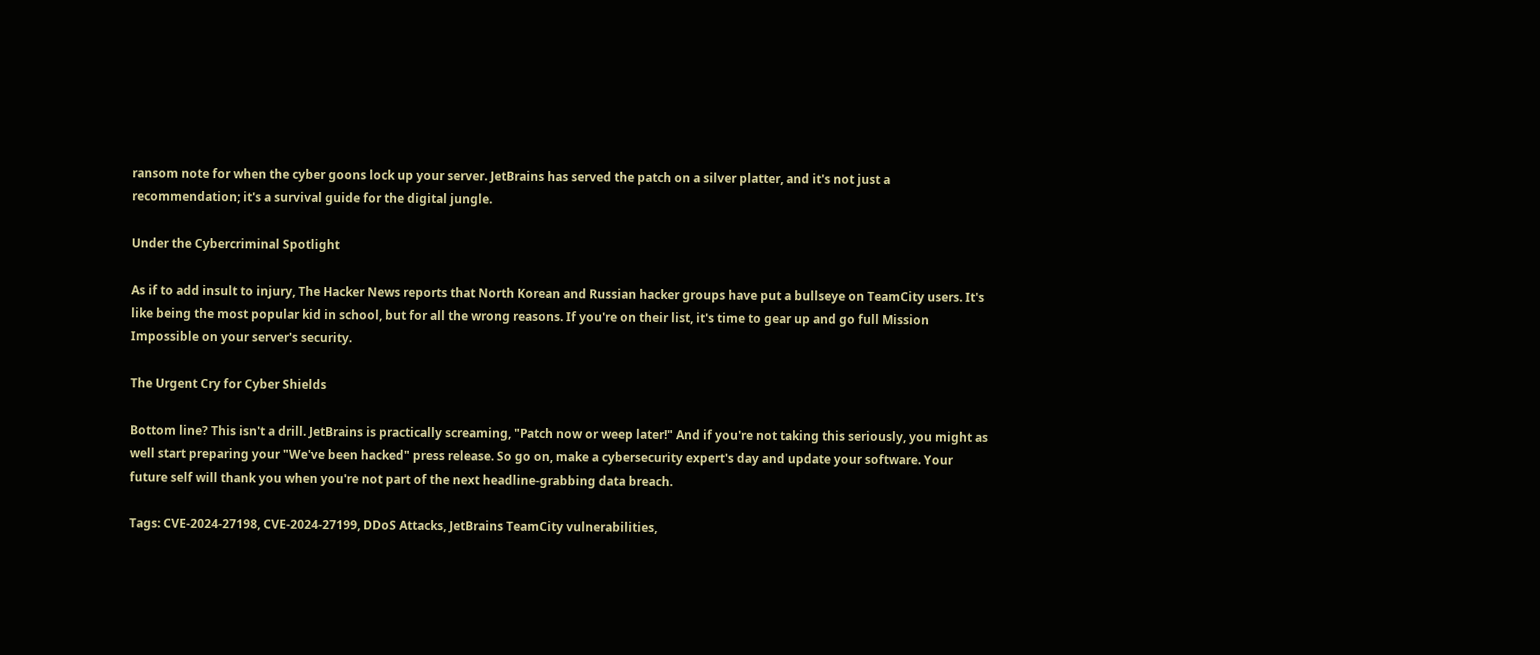ransom note for when the cyber goons lock up your server. JetBrains has served the patch on a silver platter, and it's not just a recommendation; it's a survival guide for the digital jungle.

Under the Cybercriminal Spotlight

As if to add insult to injury, The Hacker News reports that North Korean and Russian hacker groups have put a bullseye on TeamCity users. It's like being the most popular kid in school, but for all the wrong reasons. If you're on their list, it's time to gear up and go full Mission Impossible on your server's security.

The Urgent Cry for Cyber Shields

Bottom line? This isn't a drill. JetBrains is practically screaming, "Patch now or weep later!" And if you're not taking this seriously, you might as well start preparing your "We've been hacked" press release. So go on, make a cybersecurity expert's day and update your software. Your future self will thank you when you're not part of the next headline-grabbing data breach.

Tags: CVE-2024-27198, CVE-2024-27199, DDoS Attacks, JetBrains TeamCity vulnerabilities,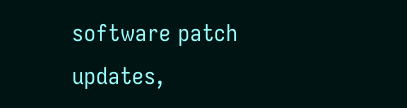software patch updates,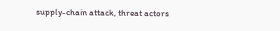supply-chain attack, threat actors